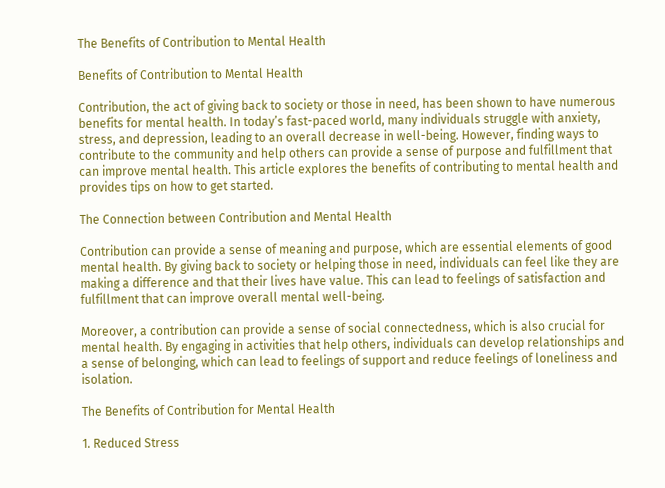The Benefits of Contribution to Mental Health

Benefits of Contribution to Mental Health

Contribution, the act of giving back to society or those in need, has been shown to have numerous benefits for mental health. In today’s fast-paced world, many individuals struggle with anxiety, stress, and depression, leading to an overall decrease in well-being. However, finding ways to contribute to the community and help others can provide a sense of purpose and fulfillment that can improve mental health. This article explores the benefits of contributing to mental health and provides tips on how to get started.

The Connection between Contribution and Mental Health

Contribution can provide a sense of meaning and purpose, which are essential elements of good mental health. By giving back to society or helping those in need, individuals can feel like they are making a difference and that their lives have value. This can lead to feelings of satisfaction and fulfillment that can improve overall mental well-being.

Moreover, a contribution can provide a sense of social connectedness, which is also crucial for mental health. By engaging in activities that help others, individuals can develop relationships and a sense of belonging, which can lead to feelings of support and reduce feelings of loneliness and isolation.

The Benefits of Contribution for Mental Health

1. Reduced Stress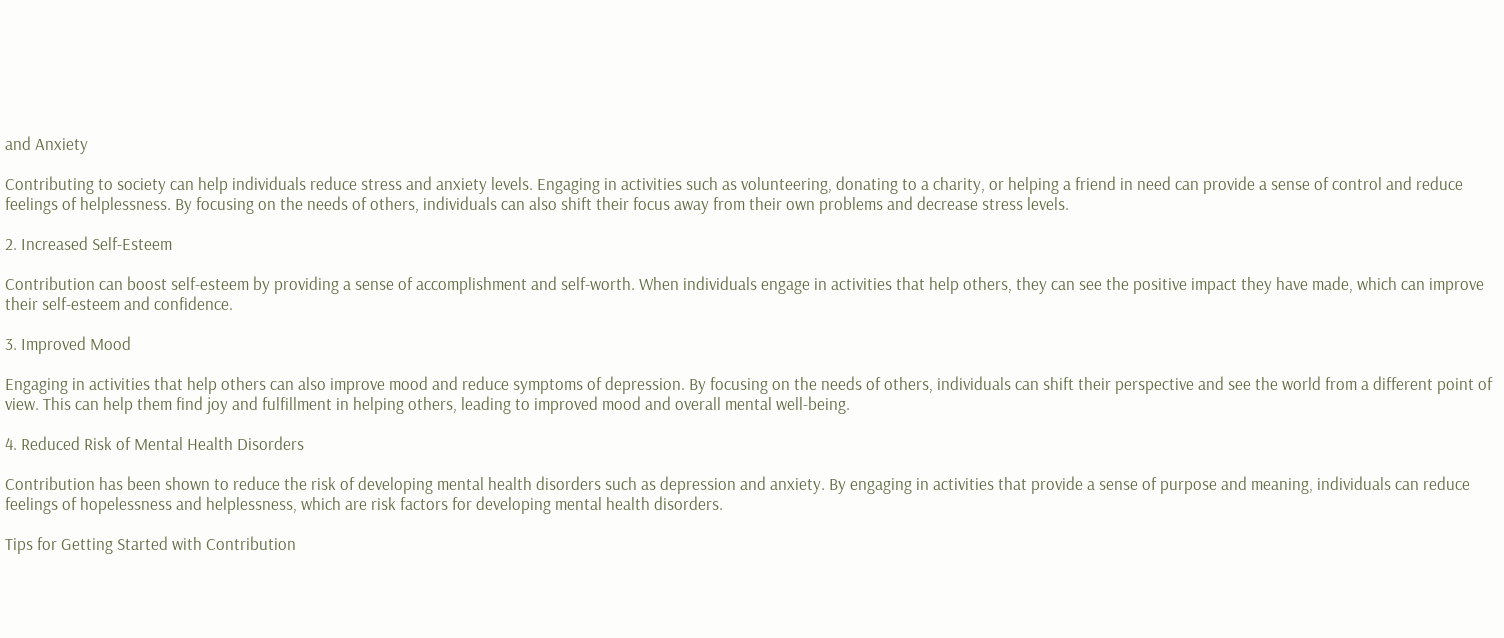and Anxiety

Contributing to society can help individuals reduce stress and anxiety levels. Engaging in activities such as volunteering, donating to a charity, or helping a friend in need can provide a sense of control and reduce feelings of helplessness. By focusing on the needs of others, individuals can also shift their focus away from their own problems and decrease stress levels.

2. Increased Self-Esteem

Contribution can boost self-esteem by providing a sense of accomplishment and self-worth. When individuals engage in activities that help others, they can see the positive impact they have made, which can improve their self-esteem and confidence.

3. Improved Mood

Engaging in activities that help others can also improve mood and reduce symptoms of depression. By focusing on the needs of others, individuals can shift their perspective and see the world from a different point of view. This can help them find joy and fulfillment in helping others, leading to improved mood and overall mental well-being.

4. Reduced Risk of Mental Health Disorders

Contribution has been shown to reduce the risk of developing mental health disorders such as depression and anxiety. By engaging in activities that provide a sense of purpose and meaning, individuals can reduce feelings of hopelessness and helplessness, which are risk factors for developing mental health disorders.

Tips for Getting Started with Contribution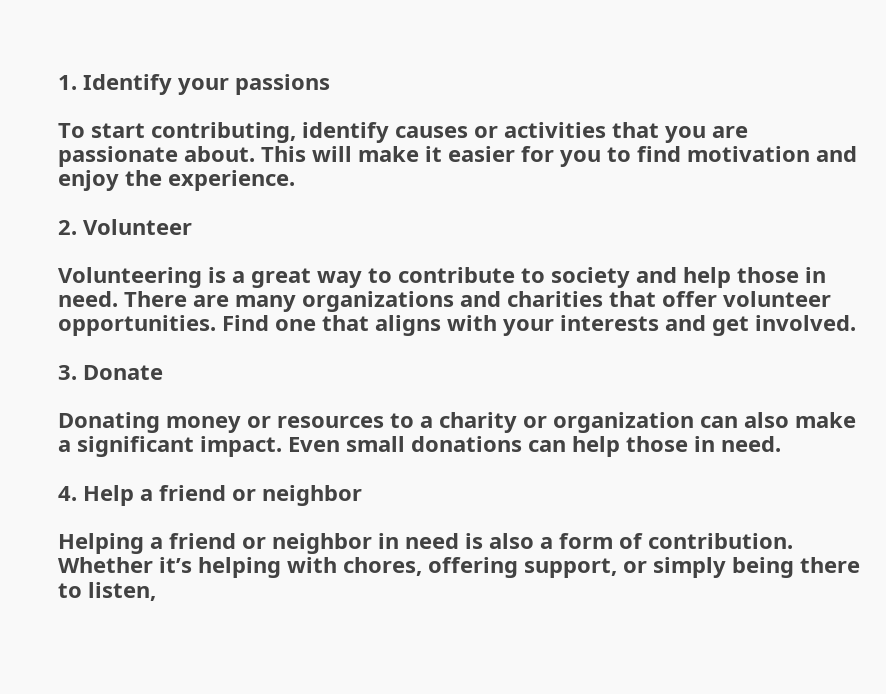1. Identify your passions

To start contributing, identify causes or activities that you are passionate about. This will make it easier for you to find motivation and enjoy the experience.

2. Volunteer

Volunteering is a great way to contribute to society and help those in need. There are many organizations and charities that offer volunteer opportunities. Find one that aligns with your interests and get involved.

3. Donate

Donating money or resources to a charity or organization can also make a significant impact. Even small donations can help those in need.

4. Help a friend or neighbor

Helping a friend or neighbor in need is also a form of contribution. Whether it’s helping with chores, offering support, or simply being there to listen,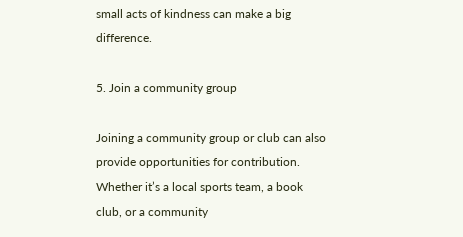small acts of kindness can make a big difference.

5. Join a community group

Joining a community group or club can also provide opportunities for contribution. Whether it’s a local sports team, a book club, or a community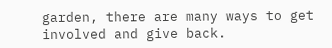garden, there are many ways to get involved and give back.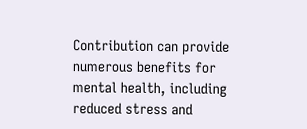Contribution can provide numerous benefits for mental health, including reduced stress and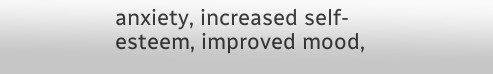anxiety, increased self-esteem, improved mood,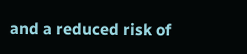and a reduced risk of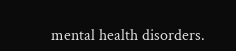mental health disorders.